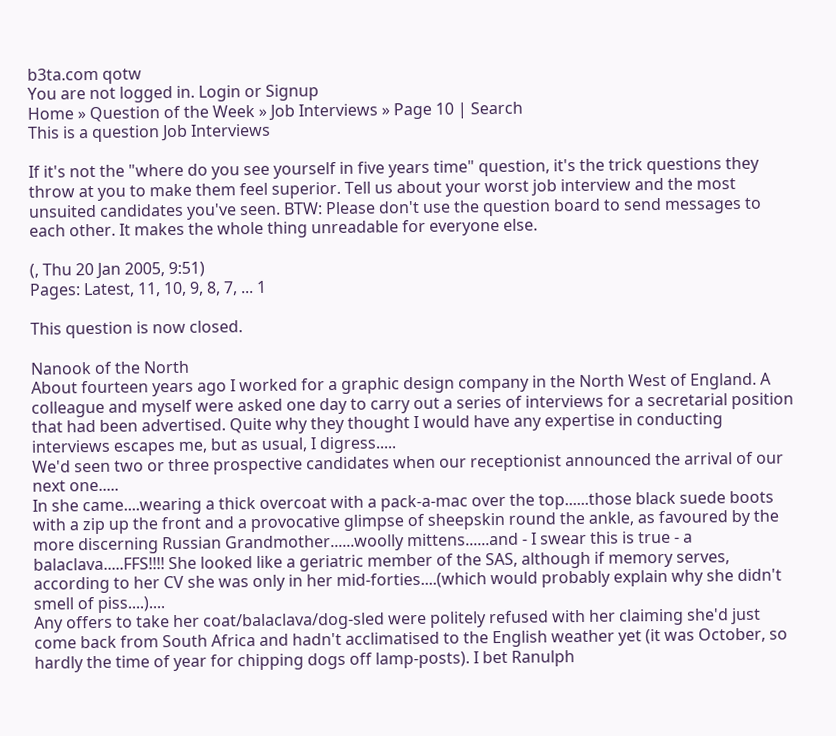b3ta.com qotw
You are not logged in. Login or Signup
Home » Question of the Week » Job Interviews » Page 10 | Search
This is a question Job Interviews

If it's not the "where do you see yourself in five years time" question, it's the trick questions they throw at you to make them feel superior. Tell us about your worst job interview and the most unsuited candidates you've seen. BTW: Please don't use the question board to send messages to each other. It makes the whole thing unreadable for everyone else.

(, Thu 20 Jan 2005, 9:51)
Pages: Latest, 11, 10, 9, 8, 7, ... 1

This question is now closed.

Nanook of the North
About fourteen years ago I worked for a graphic design company in the North West of England. A colleague and myself were asked one day to carry out a series of interviews for a secretarial position that had been advertised. Quite why they thought I would have any expertise in conducting interviews escapes me, but as usual, I digress.....
We'd seen two or three prospective candidates when our receptionist announced the arrival of our next one.....
In she came....wearing a thick overcoat with a pack-a-mac over the top......those black suede boots with a zip up the front and a provocative glimpse of sheepskin round the ankle, as favoured by the more discerning Russian Grandmother......woolly mittens......and - I swear this is true - a balaclava.....FFS!!!! She looked like a geriatric member of the SAS, although if memory serves, according to her CV she was only in her mid-forties....(which would probably explain why she didn't smell of piss....)....
Any offers to take her coat/balaclava/dog-sled were politely refused with her claiming she'd just come back from South Africa and hadn't acclimatised to the English weather yet (it was October, so hardly the time of year for chipping dogs off lamp-posts). I bet Ranulph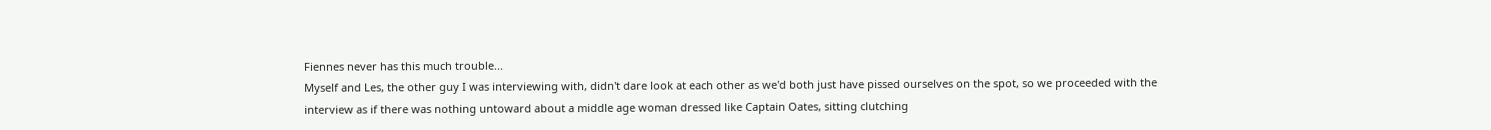Fiennes never has this much trouble...
Myself and Les, the other guy I was interviewing with, didn't dare look at each other as we'd both just have pissed ourselves on the spot, so we proceeded with the interview as if there was nothing untoward about a middle age woman dressed like Captain Oates, sitting clutching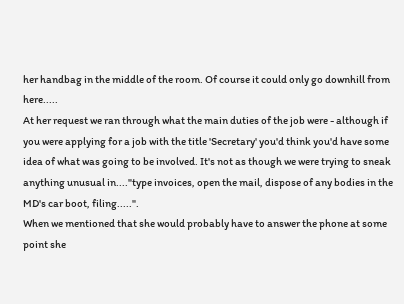her handbag in the middle of the room. Of course it could only go downhill from here.....
At her request we ran through what the main duties of the job were - although if you were applying for a job with the title 'Secretary' you'd think you'd have some idea of what was going to be involved. It's not as though we were trying to sneak anything unusual in...."type invoices, open the mail, dispose of any bodies in the MD's car boot, filing.....".
When we mentioned that she would probably have to answer the phone at some point she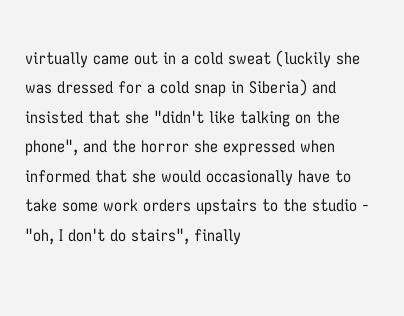virtually came out in a cold sweat (luckily she was dressed for a cold snap in Siberia) and insisted that she "didn't like talking on the phone", and the horror she expressed when informed that she would occasionally have to take some work orders upstairs to the studio - "oh, I don't do stairs", finally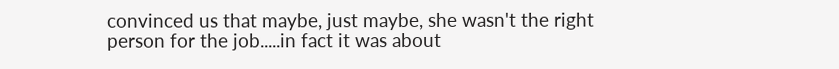convinced us that maybe, just maybe, she wasn't the right person for the job.....in fact it was about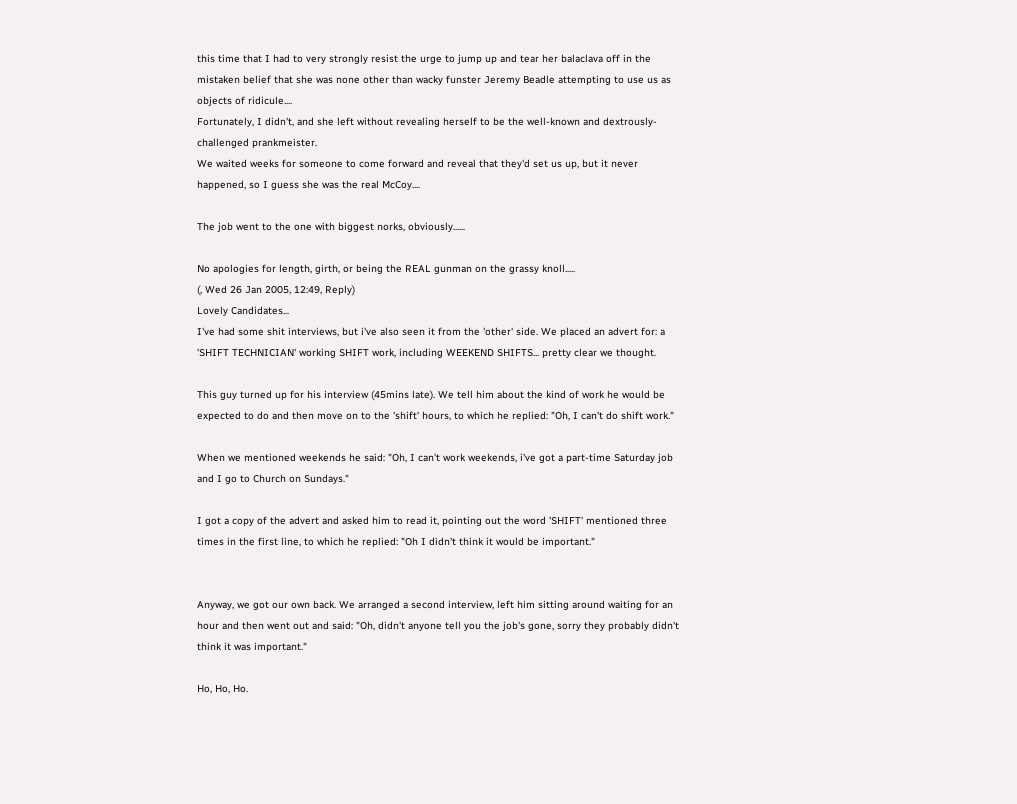this time that I had to very strongly resist the urge to jump up and tear her balaclava off in the mistaken belief that she was none other than wacky funster Jeremy Beadle attempting to use us as objects of ridicule....
Fortunately, I didn't, and she left without revealing herself to be the well-known and dextrously-challenged prankmeister.
We waited weeks for someone to come forward and reveal that they'd set us up, but it never happened, so I guess she was the real McCoy....

The job went to the one with biggest norks, obviously......

No apologies for length, girth, or being the REAL gunman on the grassy knoll.....
(, Wed 26 Jan 2005, 12:49, Reply)
Lovely Candidates...
I've had some shit interviews, but i've also seen it from the 'other' side. We placed an advert for: a 'SHIFT TECHNICIAN' working SHIFT work, including WEEKEND SHIFTS... pretty clear we thought.

This guy turned up for his interview (45mins late). We tell him about the kind of work he would be expected to do and then move on to the 'shift' hours, to which he replied: "Oh, I can't do shift work."

When we mentioned weekends he said: "Oh, I can't work weekends, i've got a part-time Saturday job and I go to Church on Sundays."

I got a copy of the advert and asked him to read it, pointing out the word 'SHIFT' mentioned three times in the first line, to which he replied: "Oh I didn't think it would be important."


Anyway, we got our own back. We arranged a second interview, left him sitting around waiting for an hour and then went out and said: "Oh, didn't anyone tell you the job's gone, sorry they probably didn't think it was important."

Ho, Ho, Ho.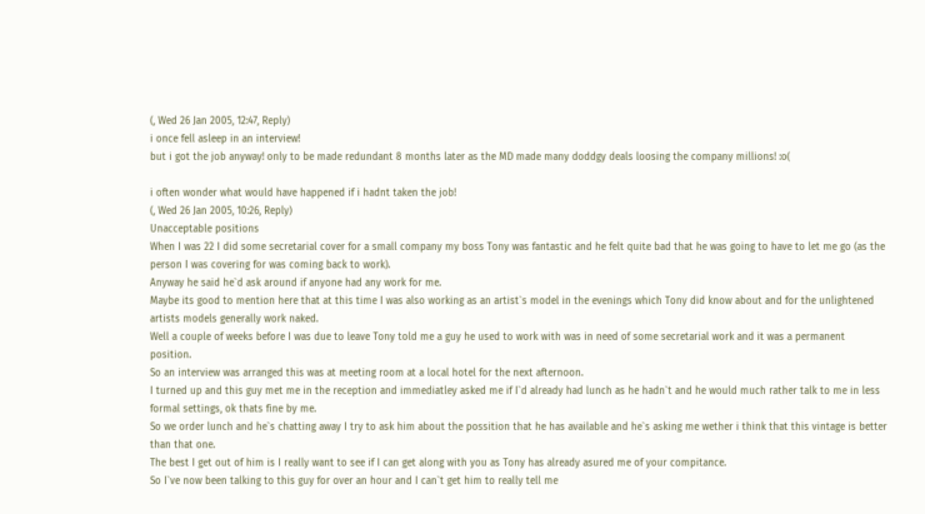(, Wed 26 Jan 2005, 12:47, Reply)
i once fell asleep in an interview!
but i got the job anyway! only to be made redundant 8 months later as the MD made many doddgy deals loosing the company millions! :o(

i often wonder what would have happened if i hadnt taken the job!
(, Wed 26 Jan 2005, 10:26, Reply)
Unacceptable positions
When I was 22 I did some secretarial cover for a small company my boss Tony was fantastic and he felt quite bad that he was going to have to let me go (as the person I was covering for was coming back to work).
Anyway he said he`d ask around if anyone had any work for me.
Maybe its good to mention here that at this time I was also working as an artist`s model in the evenings which Tony did know about and for the unlightened artists models generally work naked.
Well a couple of weeks before I was due to leave Tony told me a guy he used to work with was in need of some secretarial work and it was a permanent position.
So an interview was arranged this was at meeting room at a local hotel for the next afternoon.
I turned up and this guy met me in the reception and immediatley asked me if I`d already had lunch as he hadn`t and he would much rather talk to me in less formal settings, ok thats fine by me.
So we order lunch and he`s chatting away I try to ask him about the possition that he has available and he`s asking me wether i think that this vintage is better than that one.
The best I get out of him is I really want to see if I can get along with you as Tony has already asured me of your compitance.
So I`ve now been talking to this guy for over an hour and I can`t get him to really tell me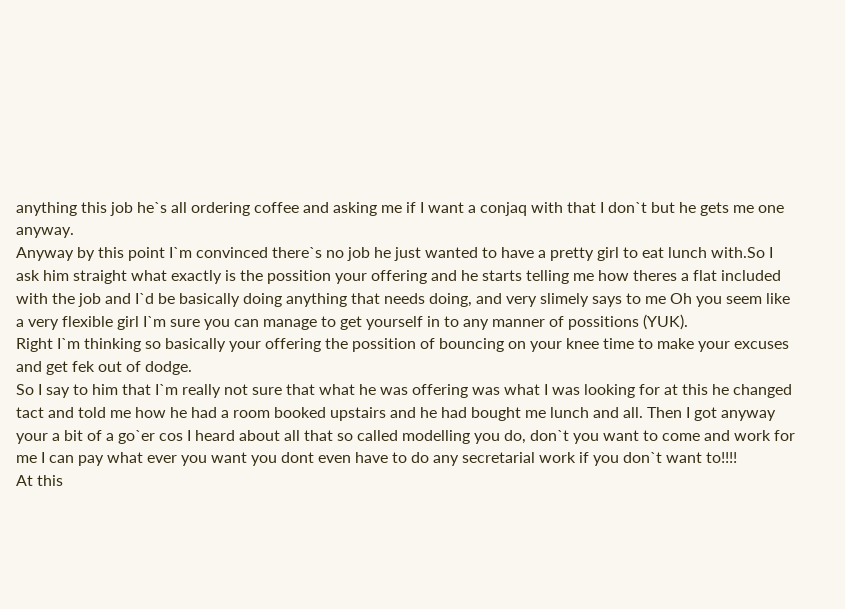anything this job he`s all ordering coffee and asking me if I want a conjaq with that I don`t but he gets me one anyway.
Anyway by this point I`m convinced there`s no job he just wanted to have a pretty girl to eat lunch with.So I ask him straight what exactly is the possition your offering and he starts telling me how theres a flat included with the job and I`d be basically doing anything that needs doing, and very slimely says to me Oh you seem like a very flexible girl I`m sure you can manage to get yourself in to any manner of possitions (YUK).
Right I`m thinking so basically your offering the possition of bouncing on your knee time to make your excuses and get fek out of dodge.
So I say to him that I`m really not sure that what he was offering was what I was looking for at this he changed tact and told me how he had a room booked upstairs and he had bought me lunch and all. Then I got anyway your a bit of a go`er cos I heard about all that so called modelling you do, don`t you want to come and work for me I can pay what ever you want you dont even have to do any secretarial work if you don`t want to!!!!
At this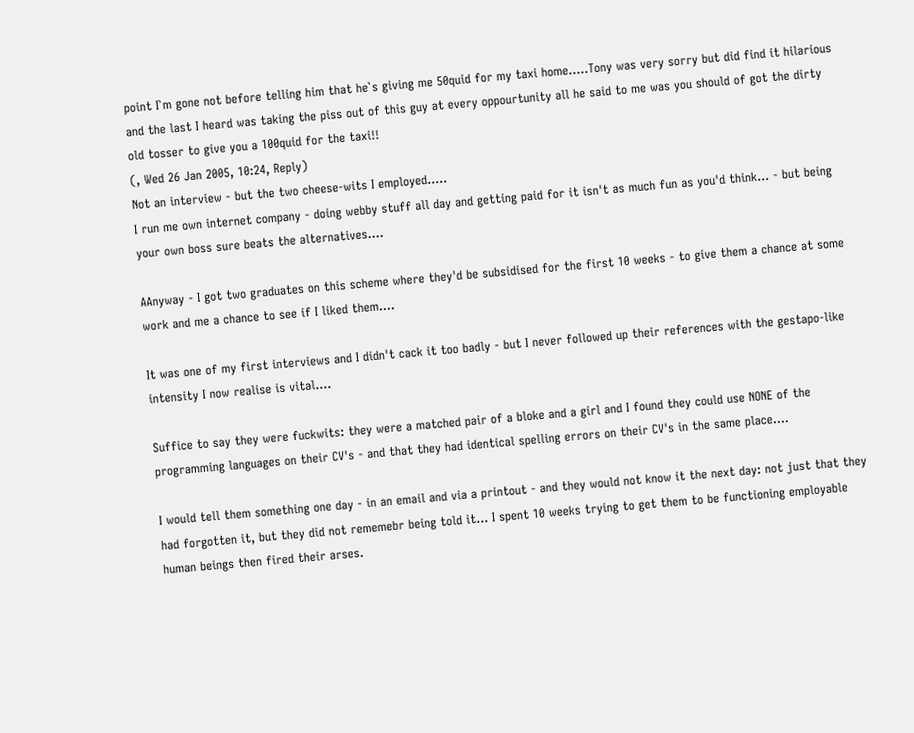point I`m gone not before telling him that he`s giving me 50quid for my taxi home.....Tony was very sorry but did find it hilarious and the last I heard was taking the piss out of this guy at every oppourtunity all he said to me was you should of got the dirty old tosser to give you a 100quid for the taxi!!
(, Wed 26 Jan 2005, 10:24, Reply)
Not an interview - but the two cheese-wits I employed.....
I run me own internet company - doing webby stuff all day and getting paid for it isn't as much fun as you'd think... - but being your own boss sure beats the alternatives....

AAnyway - I got two graduates on this scheme where they'd be subsidised for the first 10 weeks - to give them a chance at some work and me a chance to see if I liked them....

It was one of my first interviews and I didn't cack it too badly - but I never followed up their references with the gestapo-like intensity I now realise is vital....

Suffice to say they were fuckwits: they were a matched pair of a bloke and a girl and I found they could use NONE of the programming languages on their CV's - and that they had identical spelling errors on their CV's in the same place....

I would tell them something one day - in an email and via a printout - and they would not know it the next day: not just that they had forgotten it, but they did not rememebr being told it... I spent 10 weeks trying to get them to be functioning employable human beings then fired their arses.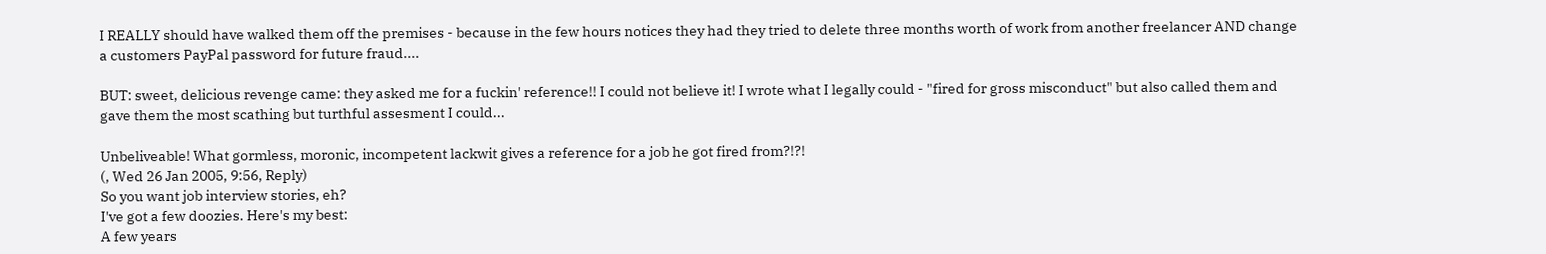I REALLY should have walked them off the premises - because in the few hours notices they had they tried to delete three months worth of work from another freelancer AND change a customers PayPal password for future fraud....

BUT: sweet, delicious revenge came: they asked me for a fuckin' reference!! I could not believe it! I wrote what I legally could - "fired for gross misconduct" but also called them and gave them the most scathing but turthful assesment I could...

Unbeliveable! What gormless, moronic, incompetent lackwit gives a reference for a job he got fired from?!?!
(, Wed 26 Jan 2005, 9:56, Reply)
So you want job interview stories, eh?
I've got a few doozies. Here's my best:
A few years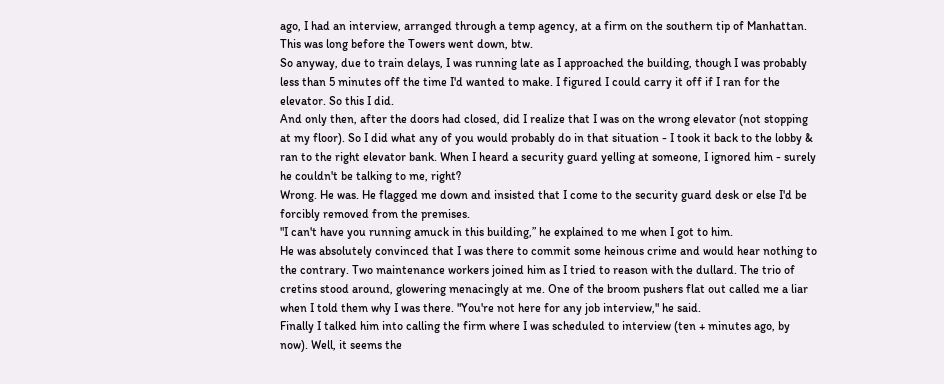ago, I had an interview, arranged through a temp agency, at a firm on the southern tip of Manhattan. This was long before the Towers went down, btw.
So anyway, due to train delays, I was running late as I approached the building, though I was probably less than 5 minutes off the time I'd wanted to make. I figured I could carry it off if I ran for the elevator. So this I did.
And only then, after the doors had closed, did I realize that I was on the wrong elevator (not stopping at my floor). So I did what any of you would probably do in that situation - I took it back to the lobby & ran to the right elevator bank. When I heard a security guard yelling at someone, I ignored him - surely he couldn't be talking to me, right?
Wrong. He was. He flagged me down and insisted that I come to the security guard desk or else I'd be forcibly removed from the premises.
"I can't have you running amuck in this building,” he explained to me when I got to him.
He was absolutely convinced that I was there to commit some heinous crime and would hear nothing to the contrary. Two maintenance workers joined him as I tried to reason with the dullard. The trio of cretins stood around, glowering menacingly at me. One of the broom pushers flat out called me a liar when I told them why I was there. "You're not here for any job interview," he said.
Finally I talked him into calling the firm where I was scheduled to interview (ten + minutes ago, by now). Well, it seems the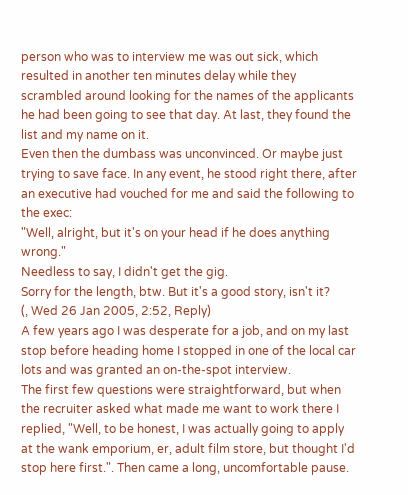person who was to interview me was out sick, which resulted in another ten minutes delay while they scrambled around looking for the names of the applicants he had been going to see that day. At last, they found the list and my name on it.
Even then the dumbass was unconvinced. Or maybe just trying to save face. In any event, he stood right there, after an executive had vouched for me and said the following to the exec:
"Well, alright, but it's on your head if he does anything wrong."
Needless to say, I didn't get the gig.
Sorry for the length, btw. But it's a good story, isn't it?
(, Wed 26 Jan 2005, 2:52, Reply)
A few years ago I was desperate for a job, and on my last stop before heading home I stopped in one of the local car lots and was granted an on-the-spot interview.
The first few questions were straightforward, but when the recruiter asked what made me want to work there I replied, "Well, to be honest, I was actually going to apply at the wank emporium, er, adult film store, but thought I'd stop here first.". Then came a long, uncomfortable pause.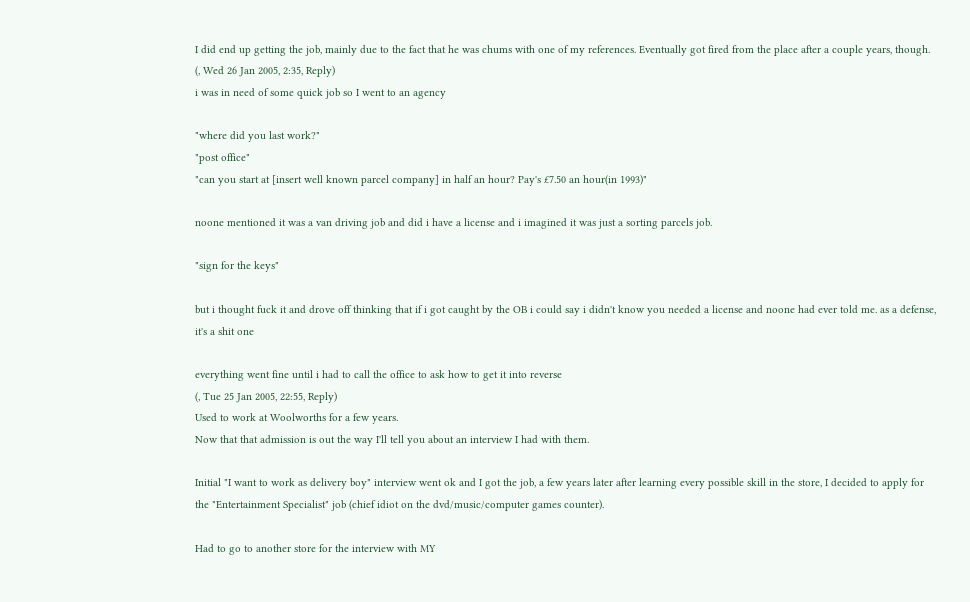I did end up getting the job, mainly due to the fact that he was chums with one of my references. Eventually got fired from the place after a couple years, though.
(, Wed 26 Jan 2005, 2:35, Reply)
i was in need of some quick job so I went to an agency

"where did you last work?"
"post office"
"can you start at [insert well known parcel company] in half an hour? Pay's £7.50 an hour(in 1993)"

noone mentioned it was a van driving job and did i have a license and i imagined it was just a sorting parcels job.

"sign for the keys"

but i thought fuck it and drove off thinking that if i got caught by the OB i could say i didn't know you needed a license and noone had ever told me. as a defense, it's a shit one

everything went fine until i had to call the office to ask how to get it into reverse
(, Tue 25 Jan 2005, 22:55, Reply)
Used to work at Woolworths for a few years.
Now that that admission is out the way I'll tell you about an interview I had with them.

Initial "I want to work as delivery boy" interview went ok and I got the job, a few years later after learning every possible skill in the store, I decided to apply for the "Entertainment Specialist" job (chief idiot on the dvd/music/computer games counter).

Had to go to another store for the interview with MY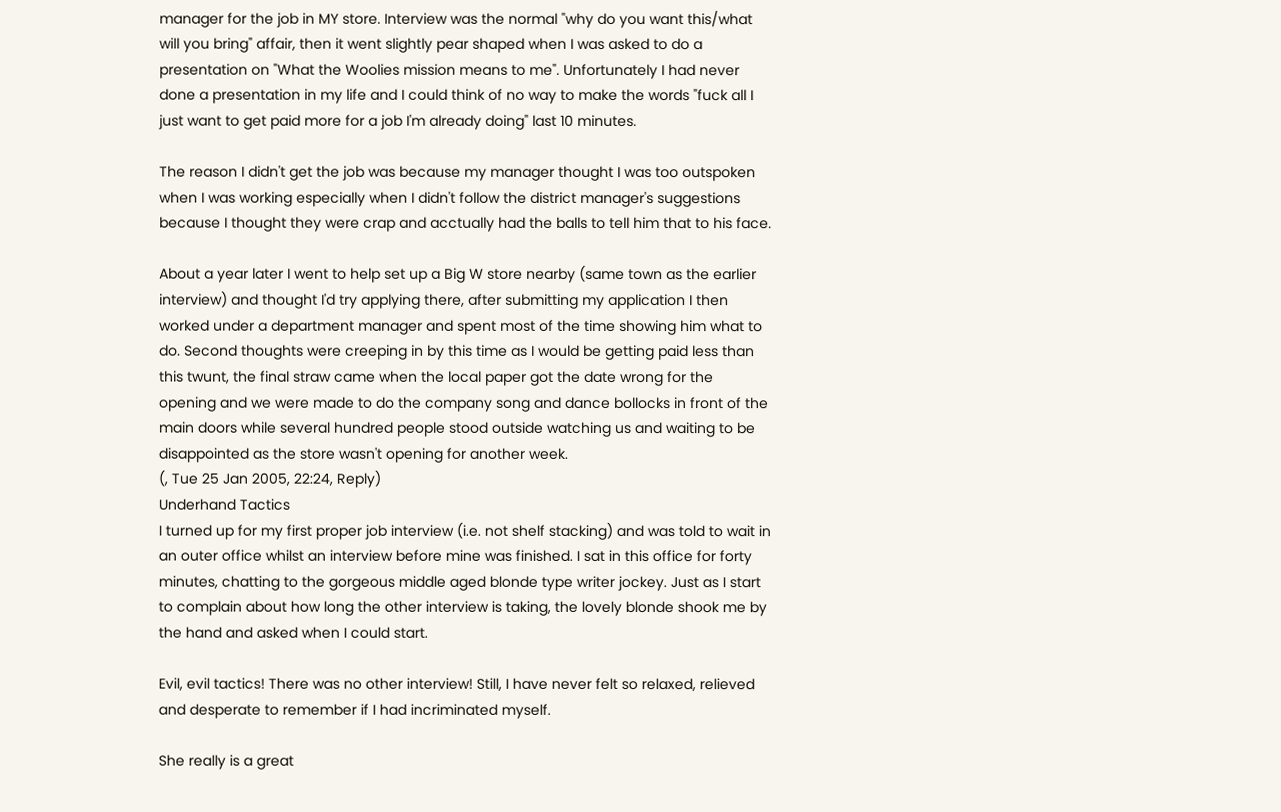manager for the job in MY store. Interview was the normal "why do you want this/what will you bring" affair, then it went slightly pear shaped when I was asked to do a presentation on "What the Woolies mission means to me". Unfortunately I had never done a presentation in my life and I could think of no way to make the words "fuck all I just want to get paid more for a job I'm already doing" last 10 minutes.

The reason I didn't get the job was because my manager thought I was too outspoken when I was working especially when I didn't follow the district manager's suggestions because I thought they were crap and acctually had the balls to tell him that to his face.

About a year later I went to help set up a Big W store nearby (same town as the earlier interview) and thought I'd try applying there, after submitting my application I then worked under a department manager and spent most of the time showing him what to do. Second thoughts were creeping in by this time as I would be getting paid less than this twunt, the final straw came when the local paper got the date wrong for the opening and we were made to do the company song and dance bollocks in front of the main doors while several hundred people stood outside watching us and waiting to be disappointed as the store wasn't opening for another week.
(, Tue 25 Jan 2005, 22:24, Reply)
Underhand Tactics
I turned up for my first proper job interview (i.e. not shelf stacking) and was told to wait in an outer office whilst an interview before mine was finished. I sat in this office for forty minutes, chatting to the gorgeous middle aged blonde type writer jockey. Just as I start to complain about how long the other interview is taking, the lovely blonde shook me by the hand and asked when I could start.

Evil, evil tactics! There was no other interview! Still, I have never felt so relaxed, relieved and desperate to remember if I had incriminated myself.

She really is a great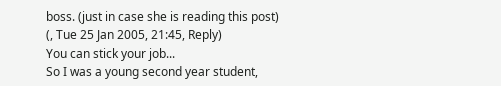boss. (just in case she is reading this post)
(, Tue 25 Jan 2005, 21:45, Reply)
You can stick your job...
So I was a young second year student,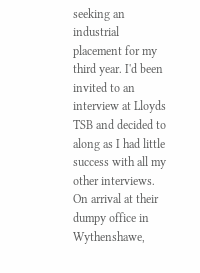seeking an industrial placement for my third year. I'd been invited to an interview at Lloyds TSB and decided to along as I had little success with all my other interviews. On arrival at their dumpy office in Wythenshawe,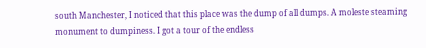south Manchester, I noticed that this place was the dump of all dumps. A moleste steaming monument to dumpiness. I got a tour of the endless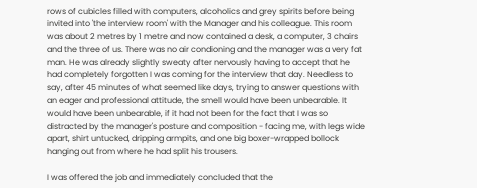rows of cubicles filled with computers, alcoholics and grey spirits before being invited into 'the interview room' with the Manager and his colleague. This room was about 2 metres by 1 metre and now contained a desk, a computer, 3 chairs and the three of us. There was no air condioning and the manager was a very fat man. He was already slightly sweaty after nervously having to accept that he had completely forgotten I was coming for the interview that day. Needless to say, after 45 minutes of what seemed like days, trying to answer questions with an eager and professional attitude, the smell would have been unbearable. It would have been unbearable, if it had not been for the fact that I was so distracted by the manager's posture and composition - facing me, with legs wide apart, shirt untucked, dripping armpits, and one big boxer-wrapped bollock hanging out from where he had split his trousers.

I was offered the job and immediately concluded that the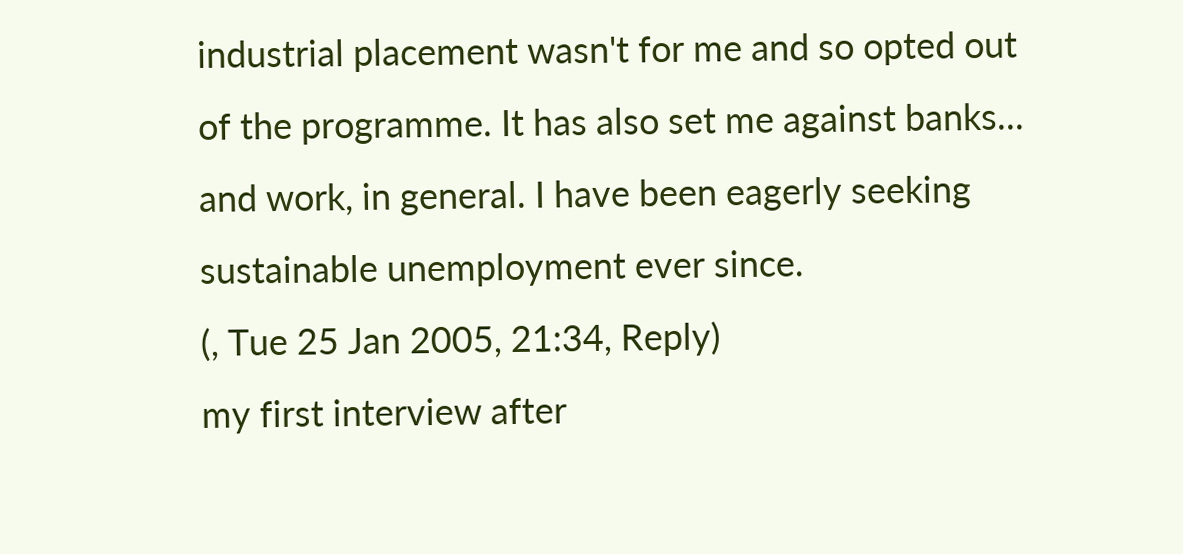industrial placement wasn't for me and so opted out of the programme. It has also set me against banks... and work, in general. I have been eagerly seeking sustainable unemployment ever since.
(, Tue 25 Jan 2005, 21:34, Reply)
my first interview after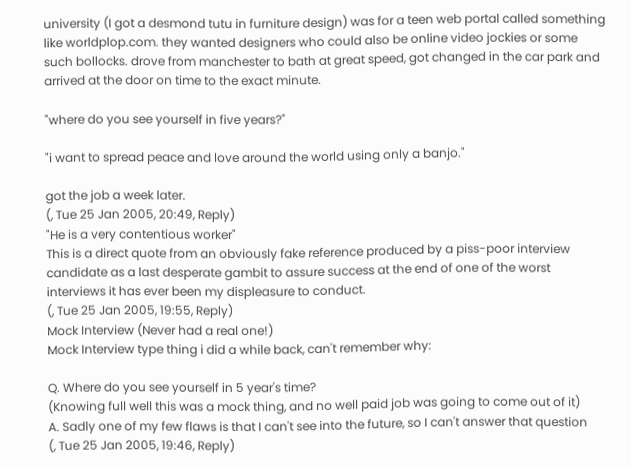university (I got a desmond tutu in furniture design) was for a teen web portal called something like worldplop.com. they wanted designers who could also be online video jockies or some such bollocks. drove from manchester to bath at great speed, got changed in the car park and arrived at the door on time to the exact minute.

"where do you see yourself in five years?"

"i want to spread peace and love around the world using only a banjo."

got the job a week later.
(, Tue 25 Jan 2005, 20:49, Reply)
"He is a very contentious worker"
This is a direct quote from an obviously fake reference produced by a piss-poor interview candidate as a last desperate gambit to assure success at the end of one of the worst interviews it has ever been my displeasure to conduct.
(, Tue 25 Jan 2005, 19:55, Reply)
Mock Interview (Never had a real one!)
Mock Interview type thing i did a while back, can't remember why:

Q. Where do you see yourself in 5 year's time?
(Knowing full well this was a mock thing, and no well paid job was going to come out of it)
A. Sadly one of my few flaws is that I can't see into the future, so I can't answer that question
(, Tue 25 Jan 2005, 19:46, Reply)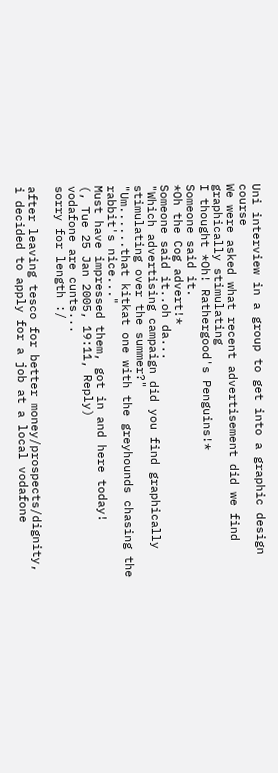Uni interview in a group to get into a graphic design course
We were asked what recent advertisement did we find graphically stimulating
I thought *Oh! Rathergood's Penguins!*
Someone said it.
*Oh the Cog advert!*
Someone said it..oh da...
"Which advertising campaign did you find graphically stimulating over the summer?"
"Um......that kitkat one with the greyhounds chasing the rabbit's nice..."
Must have impressed them, got in and here today!
(, Tue 25 Jan 2005, 19:11, Reply)
vodafone are cunts...
sorry for length :/

after leaving tesco for better money/prospects/dignity, i decided to apply for a job at a local vodafone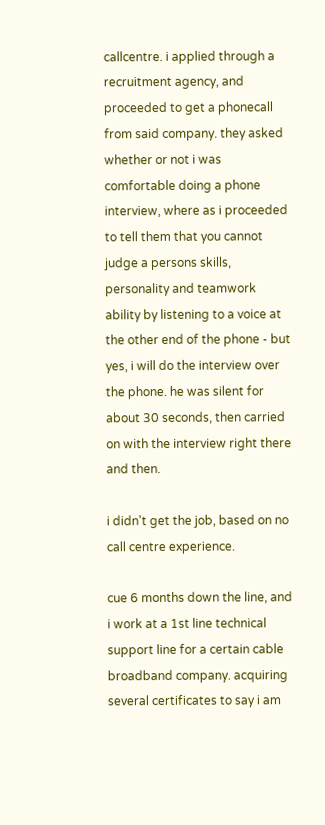callcentre. i applied through a recruitment agency, and proceeded to get a phonecall from said company. they asked whether or not i was comfortable doing a phone interview, where as i proceeded to tell them that you cannot judge a persons skills, personality and teamwork ability by listening to a voice at the other end of the phone - but yes, i will do the interview over the phone. he was silent for about 30 seconds, then carried on with the interview right there and then.

i didn't get the job, based on no call centre experience.

cue 6 months down the line, and i work at a 1st line technical support line for a certain cable broadband company. acquiring several certificates to say i am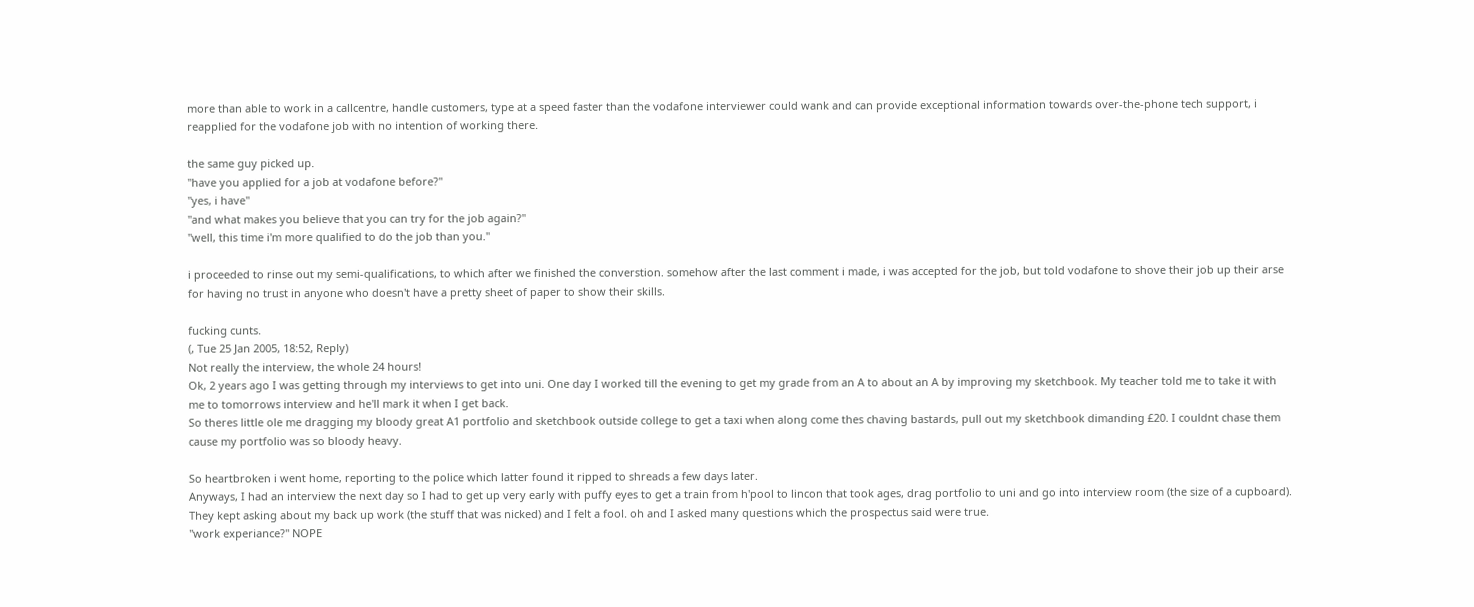more than able to work in a callcentre, handle customers, type at a speed faster than the vodafone interviewer could wank and can provide exceptional information towards over-the-phone tech support, i reapplied for the vodafone job with no intention of working there.

the same guy picked up.
"have you applied for a job at vodafone before?"
"yes, i have"
"and what makes you believe that you can try for the job again?"
"well, this time i'm more qualified to do the job than you."

i proceeded to rinse out my semi-qualifications, to which after we finished the converstion. somehow after the last comment i made, i was accepted for the job, but told vodafone to shove their job up their arse for having no trust in anyone who doesn't have a pretty sheet of paper to show their skills.

fucking cunts.
(, Tue 25 Jan 2005, 18:52, Reply)
Not really the interview, the whole 24 hours!
Ok, 2 years ago I was getting through my interviews to get into uni. One day I worked till the evening to get my grade from an A to about an A by improving my sketchbook. My teacher told me to take it with me to tomorrows interview and he'll mark it when I get back.
So theres little ole me dragging my bloody great A1 portfolio and sketchbook outside college to get a taxi when along come thes chaving bastards, pull out my sketchbook dimanding £20. I couldnt chase them cause my portfolio was so bloody heavy.

So heartbroken i went home, reporting to the police which latter found it ripped to shreads a few days later.
Anyways, I had an interview the next day so I had to get up very early with puffy eyes to get a train from h'pool to lincon that took ages, drag portfolio to uni and go into interview room (the size of a cupboard). They kept asking about my back up work (the stuff that was nicked) and I felt a fool. oh and I asked many questions which the prospectus said were true.
"work experiance?" NOPE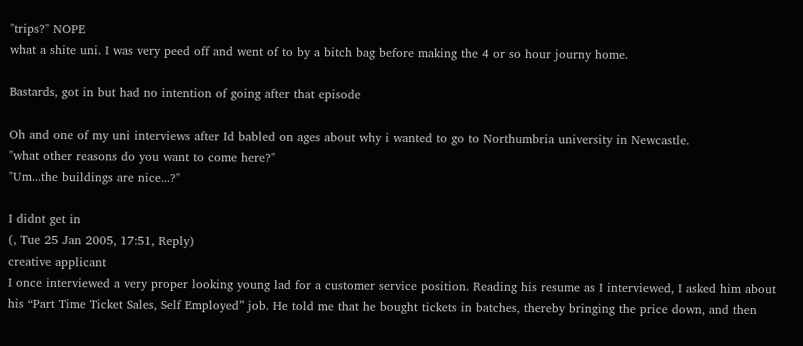"trips?" NOPE
what a shite uni. I was very peed off and went of to by a bitch bag before making the 4 or so hour journy home.

Bastards, got in but had no intention of going after that episode

Oh and one of my uni interviews after Id babled on ages about why i wanted to go to Northumbria university in Newcastle.
"what other reasons do you want to come here?"
"Um...the buildings are nice...?"

I didnt get in
(, Tue 25 Jan 2005, 17:51, Reply)
creative applicant
I once interviewed a very proper looking young lad for a customer service position. Reading his resume as I interviewed, I asked him about his “Part Time Ticket Sales, Self Employed” job. He told me that he bought tickets in batches, thereby bringing the price down, and then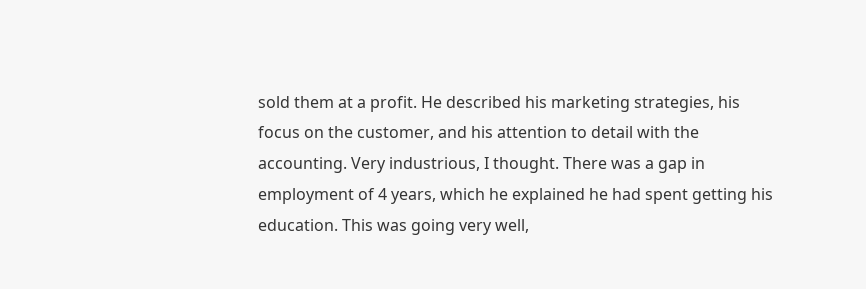sold them at a profit. He described his marketing strategies, his focus on the customer, and his attention to detail with the accounting. Very industrious, I thought. There was a gap in employment of 4 years, which he explained he had spent getting his education. This was going very well,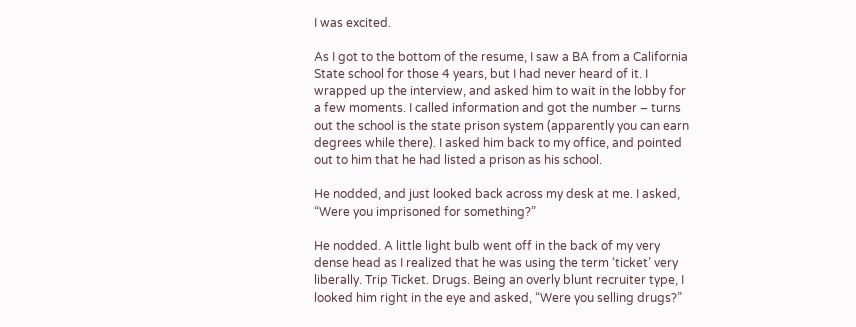I was excited.

As I got to the bottom of the resume, I saw a BA from a California State school for those 4 years, but I had never heard of it. I wrapped up the interview, and asked him to wait in the lobby for a few moments. I called information and got the number – turns out the school is the state prison system (apparently you can earn degrees while there). I asked him back to my office, and pointed out to him that he had listed a prison as his school.

He nodded, and just looked back across my desk at me. I asked, “Were you imprisoned for something?”

He nodded. A little light bulb went off in the back of my very dense head as I realized that he was using the term ‘ticket’ very liberally. Trip Ticket. Drugs. Being an overly blunt recruiter type, I looked him right in the eye and asked, “Were you selling drugs?”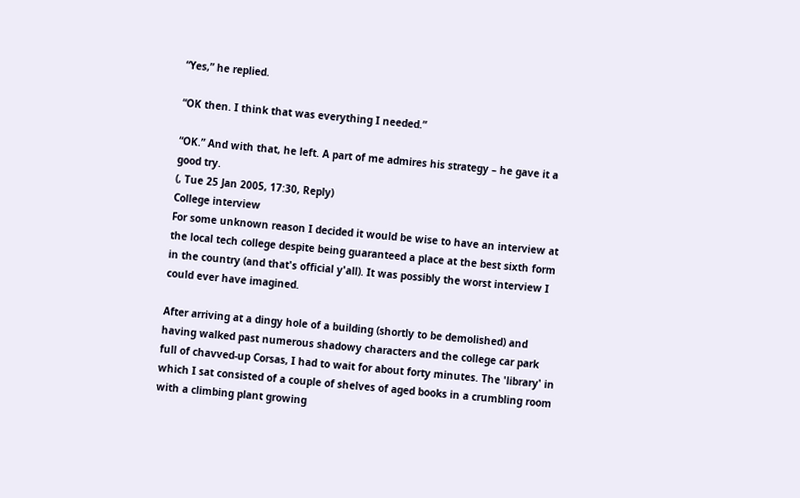“Yes,” he replied.

“OK then. I think that was everything I needed.”

“OK.” And with that, he left. A part of me admires his strategy – he gave it a good try.
(, Tue 25 Jan 2005, 17:30, Reply)
College interview
For some unknown reason I decided it would be wise to have an interview at the local tech college despite being guaranteed a place at the best sixth form in the country (and that's official y'all). It was possibly the worst interview I could ever have imagined.

After arriving at a dingy hole of a building (shortly to be demolished) and having walked past numerous shadowy characters and the college car park full of chavved-up Corsas, I had to wait for about forty minutes. The 'library' in which I sat consisted of a couple of shelves of aged books in a crumbling room with a climbing plant growing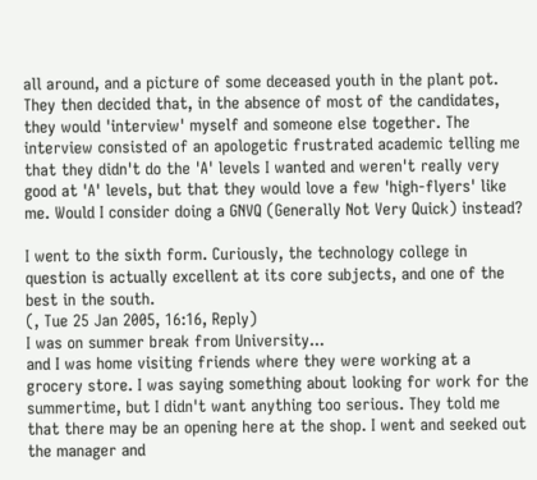all around, and a picture of some deceased youth in the plant pot. They then decided that, in the absence of most of the candidates, they would 'interview' myself and someone else together. The interview consisted of an apologetic frustrated academic telling me that they didn't do the 'A' levels I wanted and weren't really very good at 'A' levels, but that they would love a few 'high-flyers' like me. Would I consider doing a GNVQ (Generally Not Very Quick) instead?

I went to the sixth form. Curiously, the technology college in question is actually excellent at its core subjects, and one of the best in the south.
(, Tue 25 Jan 2005, 16:16, Reply)
I was on summer break from University...
and I was home visiting friends where they were working at a grocery store. I was saying something about looking for work for the summertime, but I didn't want anything too serious. They told me that there may be an opening here at the shop. I went and seeked out the manager and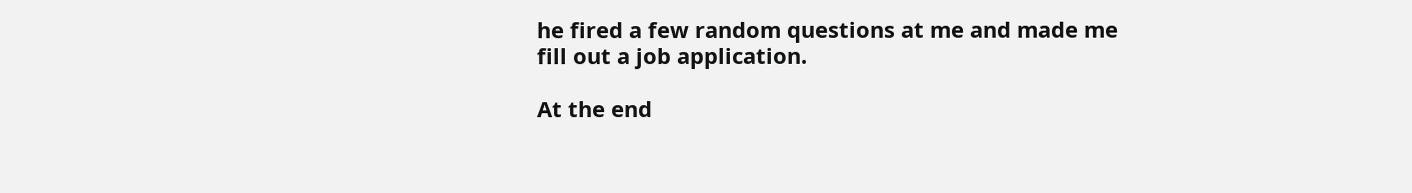he fired a few random questions at me and made me fill out a job application.

At the end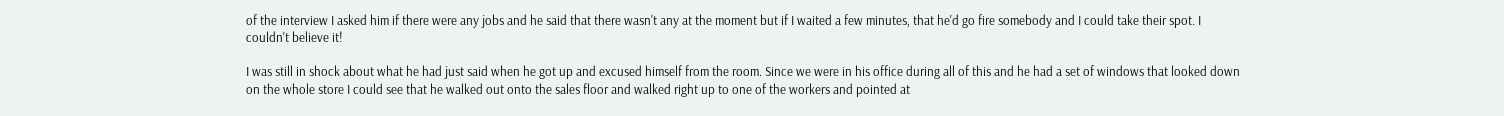of the interview I asked him if there were any jobs and he said that there wasn't any at the moment but if I waited a few minutes, that he'd go fire somebody and I could take their spot. I couldn't believe it!

I was still in shock about what he had just said when he got up and excused himself from the room. Since we were in his office during all of this and he had a set of windows that looked down on the whole store I could see that he walked out onto the sales floor and walked right up to one of the workers and pointed at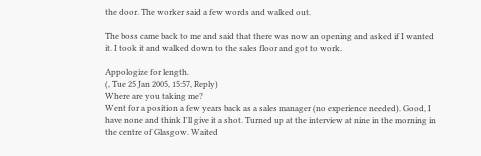the door. The worker said a few words and walked out.

The boss came back to me and said that there was now an opening and asked if I wanted it. I took it and walked down to the sales floor and got to work.

Appologize for length.
(, Tue 25 Jan 2005, 15:57, Reply)
Where are you taking me?
Went for a position a few years back as a sales manager (no experience needed). Good, I have none and think I'll give it a shot. Turned up at the interview at nine in the morning in the centre of Glasgow. Waited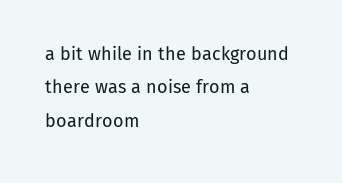a bit while in the background there was a noise from a boardroom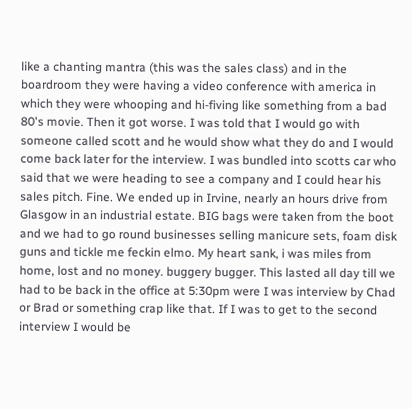like a chanting mantra (this was the sales class) and in the boardroom they were having a video conference with america in which they were whooping and hi-fiving like something from a bad 80's movie. Then it got worse. I was told that I would go with someone called scott and he would show what they do and I would come back later for the interview. I was bundled into scotts car who said that we were heading to see a company and I could hear his sales pitch. Fine. We ended up in Irvine, nearly an hours drive from Glasgow in an industrial estate. BIG bags were taken from the boot and we had to go round businesses selling manicure sets, foam disk guns and tickle me feckin elmo. My heart sank, i was miles from home, lost and no money. buggery bugger. This lasted all day till we had to be back in the office at 5:30pm were I was interview by Chad or Brad or something crap like that. If I was to get to the second interview I would be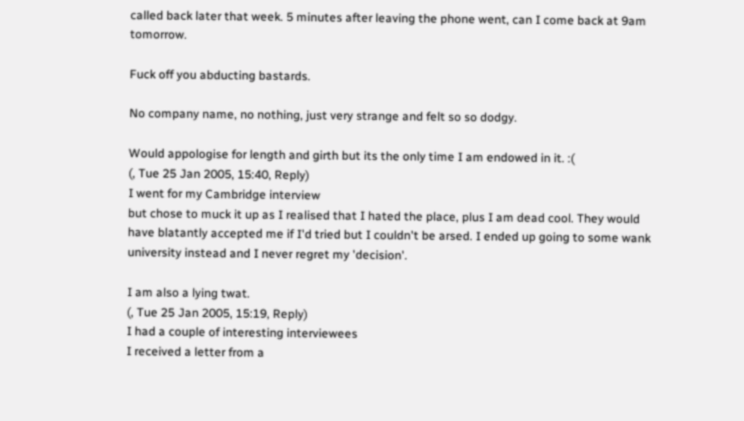called back later that week. 5 minutes after leaving the phone went, can I come back at 9am tomorrow.

Fuck off you abducting bastards.

No company name, no nothing, just very strange and felt so so dodgy.

Would appologise for length and girth but its the only time I am endowed in it. :(
(, Tue 25 Jan 2005, 15:40, Reply)
I went for my Cambridge interview
but chose to muck it up as I realised that I hated the place, plus I am dead cool. They would have blatantly accepted me if I'd tried but I couldn't be arsed. I ended up going to some wank university instead and I never regret my 'decision'.

I am also a lying twat.
(, Tue 25 Jan 2005, 15:19, Reply)
I had a couple of interesting interviewees
I received a letter from a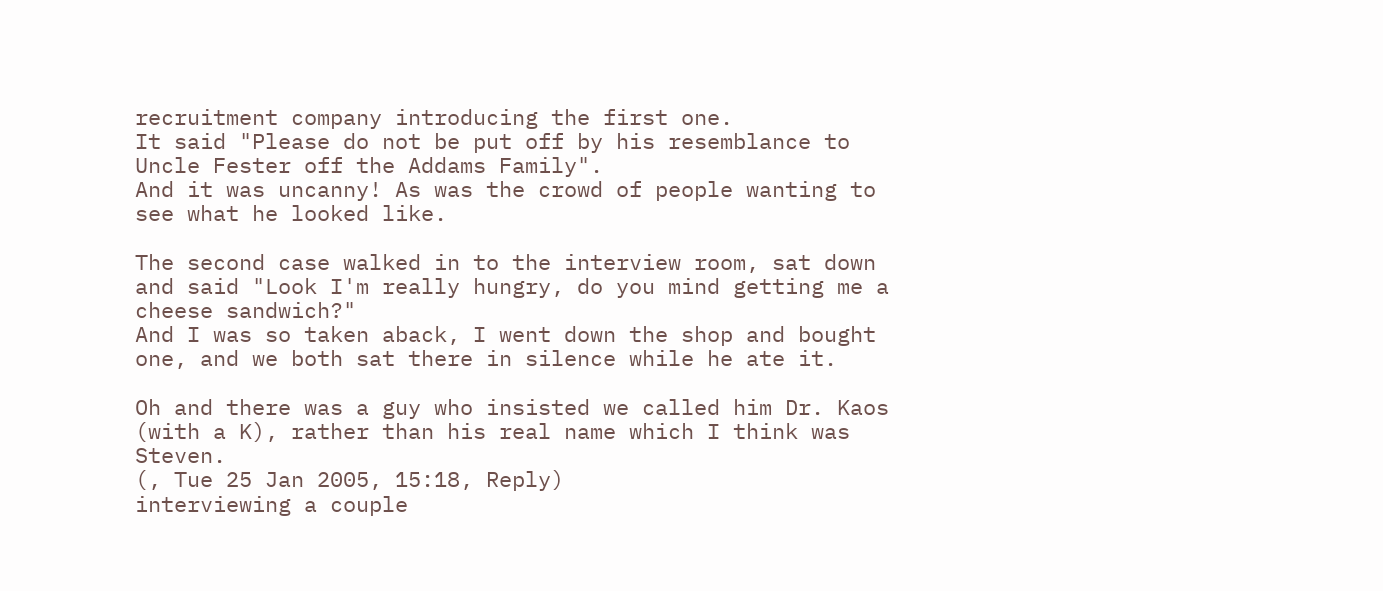recruitment company introducing the first one.
It said "Please do not be put off by his resemblance to Uncle Fester off the Addams Family".
And it was uncanny! As was the crowd of people wanting to see what he looked like.

The second case walked in to the interview room, sat down and said "Look I'm really hungry, do you mind getting me a cheese sandwich?"
And I was so taken aback, I went down the shop and bought one, and we both sat there in silence while he ate it.

Oh and there was a guy who insisted we called him Dr. Kaos (with a K), rather than his real name which I think was Steven.
(, Tue 25 Jan 2005, 15:18, Reply)
interviewing a couple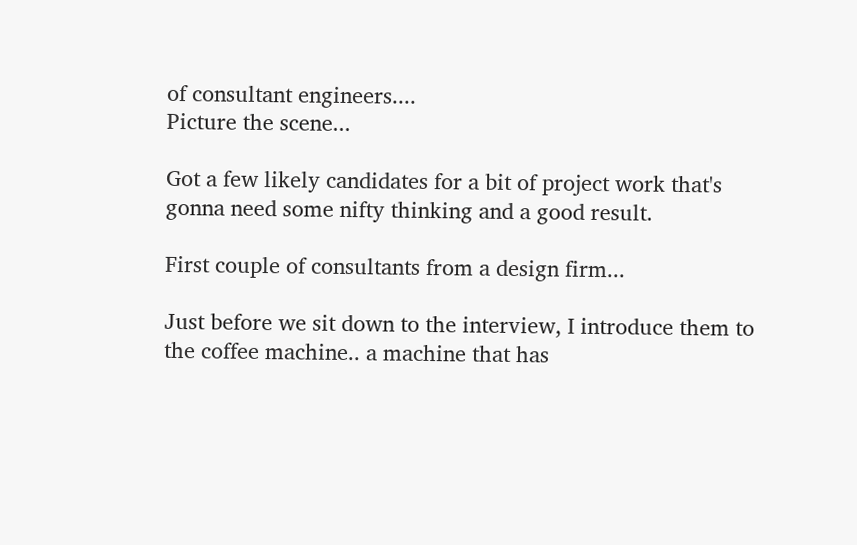of consultant engineers....
Picture the scene...

Got a few likely candidates for a bit of project work that's gonna need some nifty thinking and a good result.

First couple of consultants from a design firm...

Just before we sit down to the interview, I introduce them to the coffee machine.. a machine that has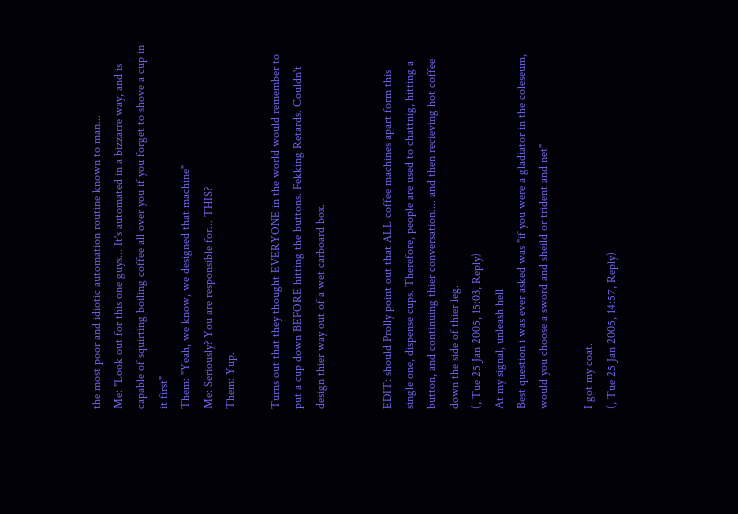the most poor and idiotic automation routine known to man...
Me: "Look out for this one guys... It's automated in a bizzarre way, and is capable of squirting boiling coffee all over you if you forget to shove a cup in it first"
Them: "Yeah, we know, we designed that machine"
Me: Seriously? You are responsible for... THIS?
Them: Yup.

Turns out that they thought EVERYONE in the world would remember to put a cup down BEFORE hitting the buttons. Fekking Retards. Couldn't design thier way out of a wet carboard box.


EDIT: should Prolly point out that ALL coffee machines apart form this single one, dispense cups. Therefore, people are used to chattnig, hitting a button, and continuing thier conversation.... and then recieving hot coffee down the side of thier leg.
(, Tue 25 Jan 2005, 15:03, Reply)
At my signal, unleash hell
Best question i was ever asked was "if you were a gladiator in the coleseum, would you choose a sword and sheild or trident and net"

I got my coat.
(, Tue 25 Jan 2005, 14:57, Reply)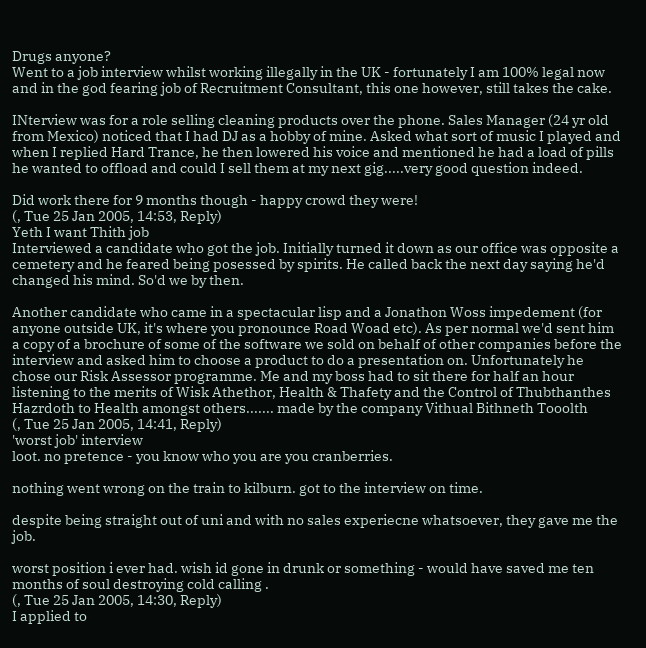Drugs anyone?
Went to a job interview whilst working illegally in the UK - fortunately I am 100% legal now and in the god fearing job of Recruitment Consultant, this one however, still takes the cake.

INterview was for a role selling cleaning products over the phone. Sales Manager (24 yr old from Mexico) noticed that I had DJ as a hobby of mine. Asked what sort of music I played and when I replied Hard Trance, he then lowered his voice and mentioned he had a load of pills he wanted to offload and could I sell them at my next gig.....very good question indeed.

Did work there for 9 months though - happy crowd they were!
(, Tue 25 Jan 2005, 14:53, Reply)
Yeth I want Thith job
Interviewed a candidate who got the job. Initially turned it down as our office was opposite a cemetery and he feared being posessed by spirits. He called back the next day saying he'd changed his mind. So'd we by then.

Another candidate who came in a spectacular lisp and a Jonathon Woss impedement (for anyone outside UK, it's where you pronounce Road Woad etc). As per normal we'd sent him a copy of a brochure of some of the software we sold on behalf of other companies before the interview and asked him to choose a product to do a presentation on. Unfortunately he chose our Risk Assessor programme. Me and my boss had to sit there for half an hour listening to the merits of Wisk Athethor, Health & Thafety and the Control of Thubthanthes Hazrdoth to Health amongst others....... made by the company Vithual Bithneth Tooolth
(, Tue 25 Jan 2005, 14:41, Reply)
'worst job' interview
loot. no pretence - you know who you are you cranberries.

nothing went wrong on the train to kilburn. got to the interview on time.

despite being straight out of uni and with no sales experiecne whatsoever, they gave me the job.

worst position i ever had. wish id gone in drunk or something - would have saved me ten months of soul destroying cold calling .
(, Tue 25 Jan 2005, 14:30, Reply)
I applied to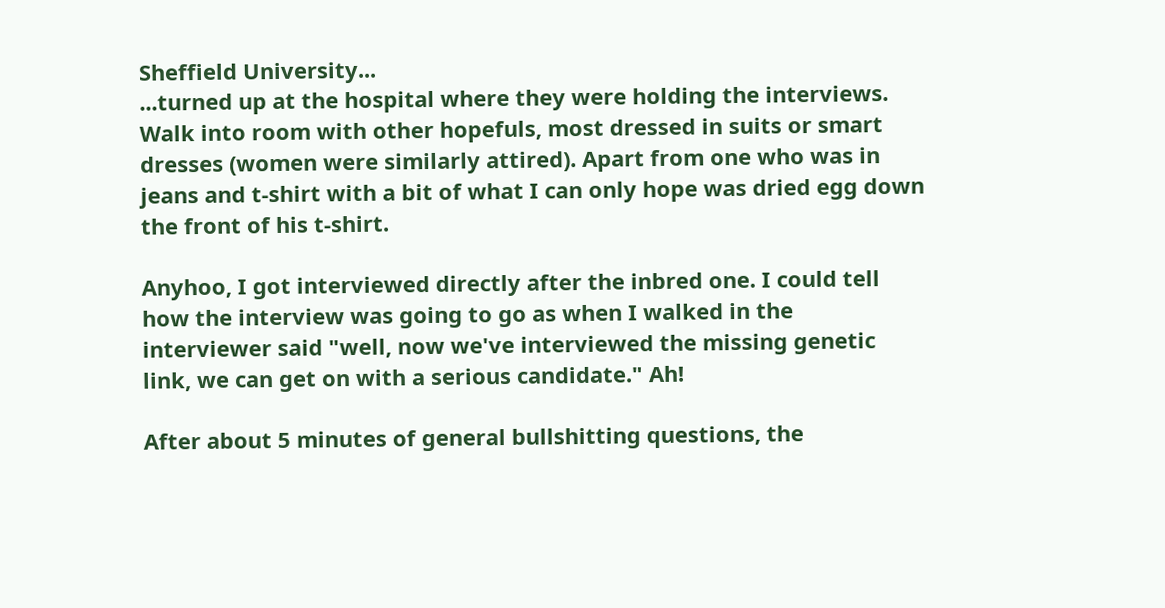Sheffield University...
...turned up at the hospital where they were holding the interviews. Walk into room with other hopefuls, most dressed in suits or smart dresses (women were similarly attired). Apart from one who was in jeans and t-shirt with a bit of what I can only hope was dried egg down the front of his t-shirt.

Anyhoo, I got interviewed directly after the inbred one. I could tell how the interview was going to go as when I walked in the interviewer said "well, now we've interviewed the missing genetic link, we can get on with a serious candidate." Ah!

After about 5 minutes of general bullshitting questions, the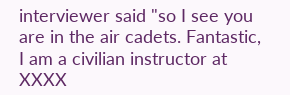interviewer said "so I see you are in the air cadets. Fantastic, I am a civilian instructor at XXXX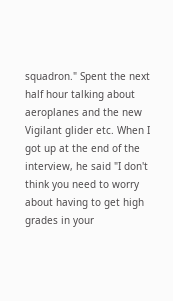squadron." Spent the next half hour talking about aeroplanes and the new Vigilant glider etc. When I got up at the end of the interview, he said "I don't think you need to worry about having to get high grades in your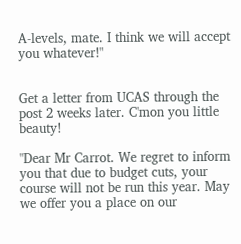A-levels, mate. I think we will accept you whatever!"


Get a letter from UCAS through the post 2 weeks later. C'mon you little beauty!

"Dear Mr Carrot. We regret to inform you that due to budget cuts, your course will not be run this year. May we offer you a place on our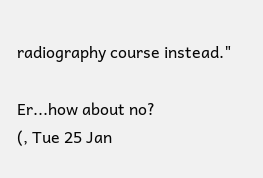radiography course instead."

Er...how about no?
(, Tue 25 Jan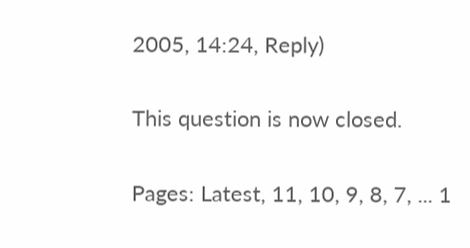2005, 14:24, Reply)

This question is now closed.

Pages: Latest, 11, 10, 9, 8, 7, ... 1